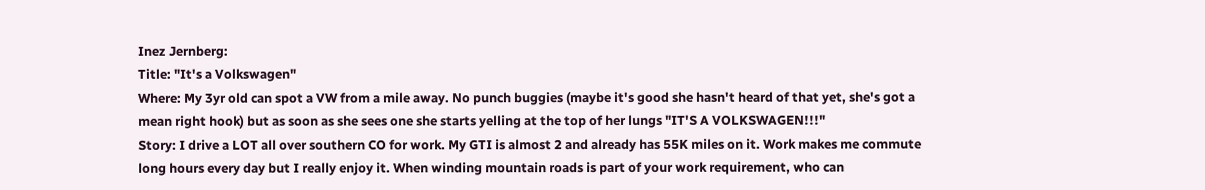Inez Jernberg:
Title: "It's a Volkswagen"
Where: My 3yr old can spot a VW from a mile away. No punch buggies (maybe it's good she hasn't heard of that yet, she's got a mean right hook) but as soon as she sees one she starts yelling at the top of her lungs "IT'S A VOLKSWAGEN!!!"
Story: I drive a LOT all over southern CO for work. My GTI is almost 2 and already has 55K miles on it. Work makes me commute long hours every day but I really enjoy it. When winding mountain roads is part of your work requirement, who can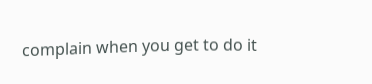complain when you get to do it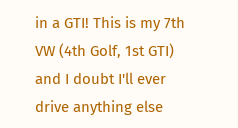in a GTI! This is my 7th VW (4th Golf, 1st GTI) and I doubt I'll ever drive anything else